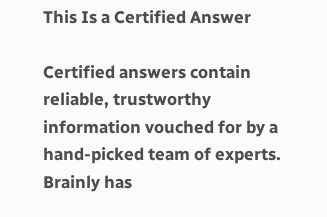This Is a Certified Answer

Certified answers contain reliable, trustworthy information vouched for by a hand-picked team of experts. Brainly has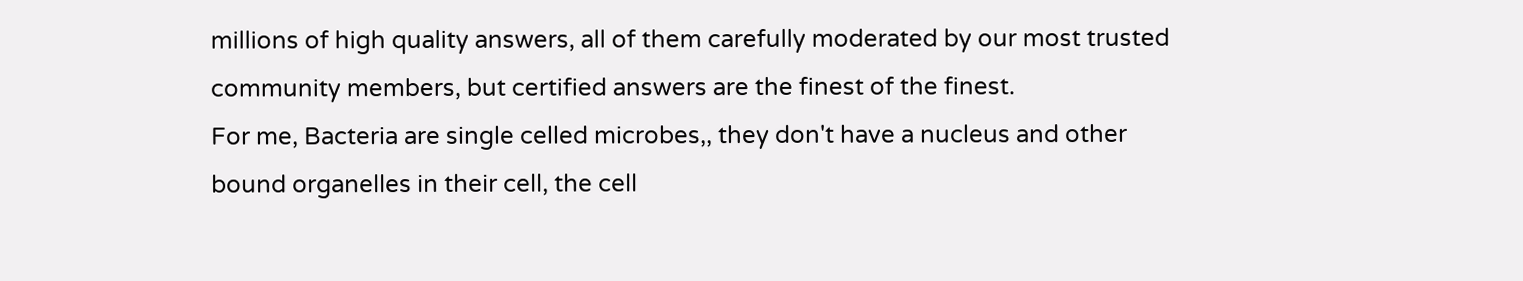millions of high quality answers, all of them carefully moderated by our most trusted community members, but certified answers are the finest of the finest.
For me, Bacteria are single celled microbes,, they don't have a nucleus and other bound organelles in their cell, the cell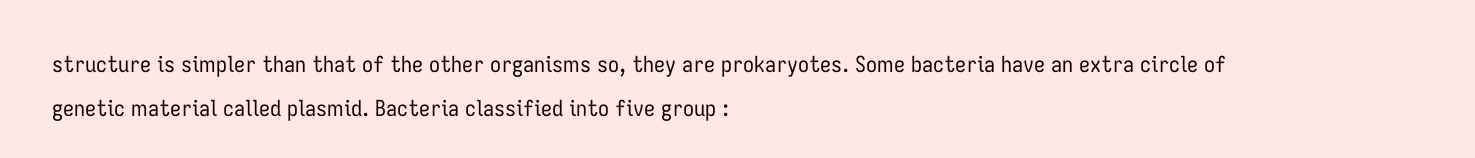structure is simpler than that of the other organisms so, they are prokaryotes. Some bacteria have an extra circle of genetic material called plasmid. Bacteria classified into five group :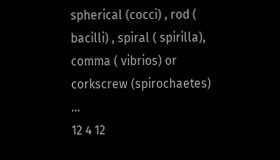spherical (cocci) , rod ( bacilli) , spiral ( spirilla), comma ( vibrios) or corkscrew (spirochaetes) ...
12 4 12